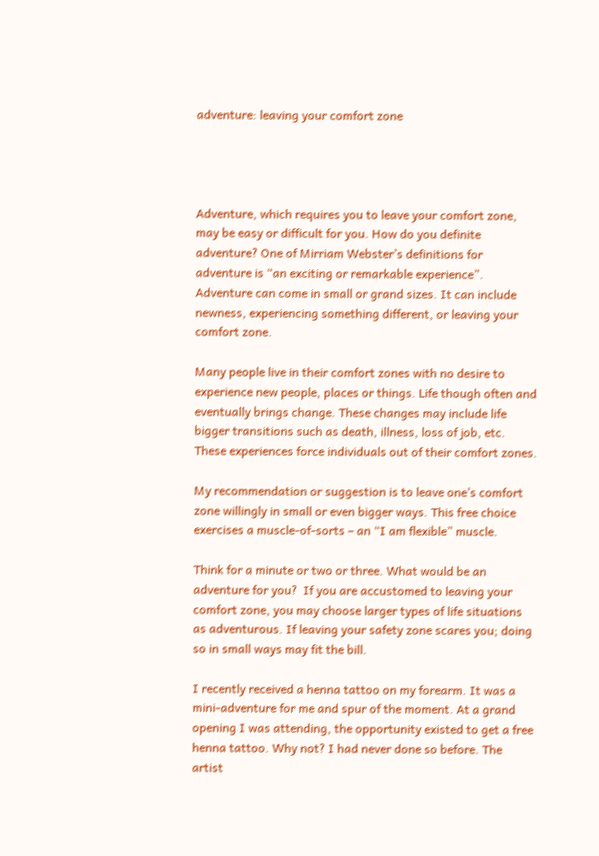adventure: leaving your comfort zone




Adventure, which requires you to leave your comfort zone, may be easy or difficult for you. How do you definite adventure? One of Mirriam Webster’s definitions for adventure is “an exciting or remarkable experience”.  Adventure can come in small or grand sizes. It can include newness, experiencing something different, or leaving your comfort zone.

Many people live in their comfort zones with no desire to experience new people, places or things. Life though often and eventually brings change. These changes may include life bigger transitions such as death, illness, loss of job, etc. These experiences force individuals out of their comfort zones.

My recommendation or suggestion is to leave one’s comfort zone willingly in small or even bigger ways. This free choice exercises a muscle-of-sorts – an “I am flexible” muscle.

Think for a minute or two or three. What would be an adventure for you?  If you are accustomed to leaving your comfort zone, you may choose larger types of life situations as adventurous. If leaving your safety zone scares you; doing so in small ways may fit the bill.

I recently received a henna tattoo on my forearm. It was a mini-adventure for me and spur of the moment. At a grand opening I was attending, the opportunity existed to get a free henna tattoo. Why not? I had never done so before. The artist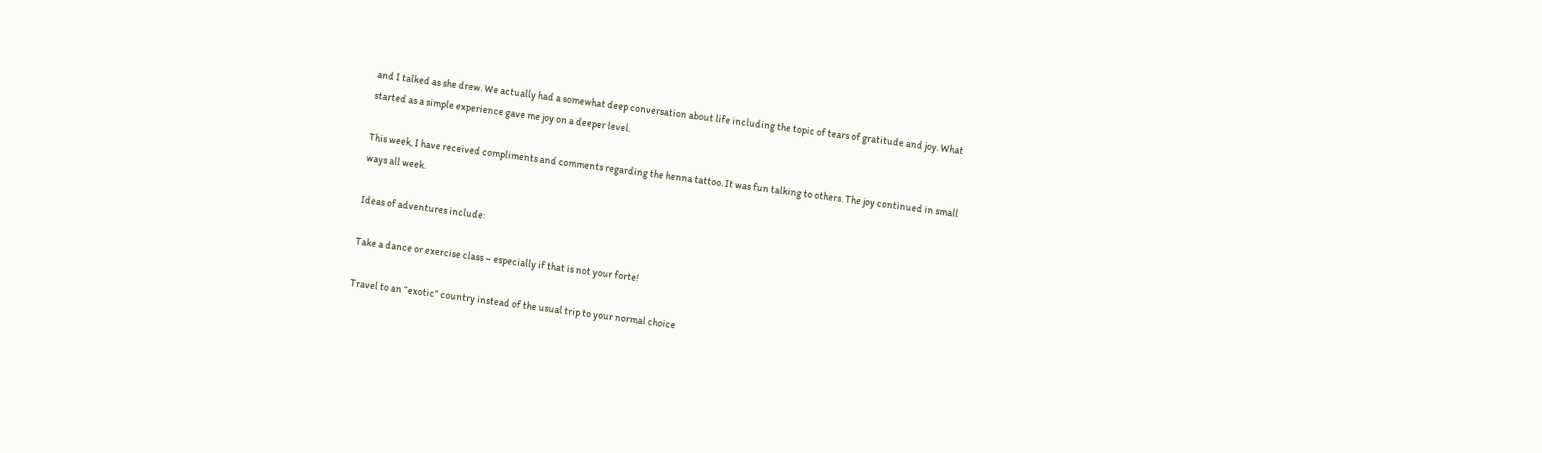and I talked as she drew. We actually had a somewhat deep conversation about life including the topic of tears of gratitude and joy. What started as a simple experience gave me joy on a deeper level.

This week, I have received compliments and comments regarding the henna tattoo. It was fun talking to others. The joy continued in small ways all week.

Ideas of adventures include:

Take a dance or exercise class – especially if that is not your forte!

Travel to an “exotic” country instead of the usual trip to your normal choice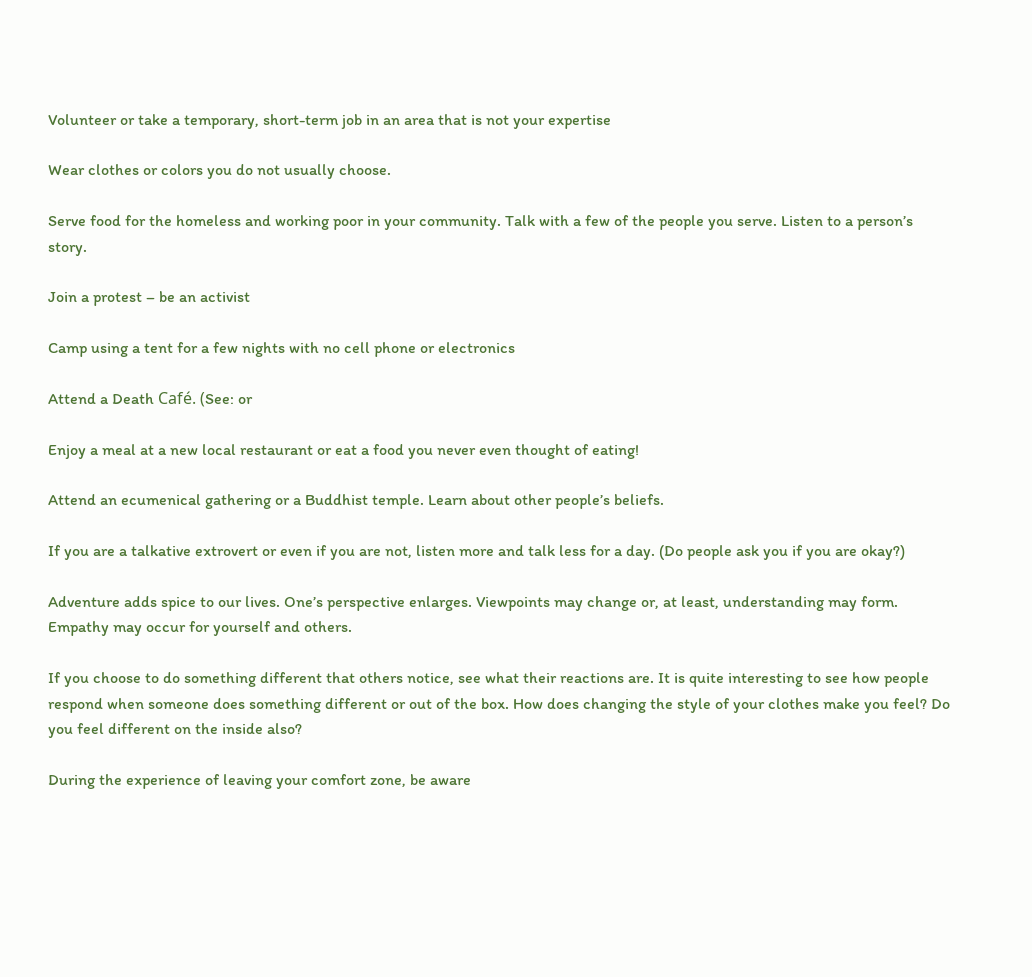Volunteer or take a temporary, short-term job in an area that is not your expertise

Wear clothes or colors you do not usually choose.

Serve food for the homeless and working poor in your community. Talk with a few of the people you serve. Listen to a person’s story.

Join a protest – be an activist

Camp using a tent for a few nights with no cell phone or electronics

Attend a Death Café. (See: or

Enjoy a meal at a new local restaurant or eat a food you never even thought of eating!

Attend an ecumenical gathering or a Buddhist temple. Learn about other people’s beliefs.

If you are a talkative extrovert or even if you are not, listen more and talk less for a day. (Do people ask you if you are okay?)

Adventure adds spice to our lives. One’s perspective enlarges. Viewpoints may change or, at least, understanding may form. Empathy may occur for yourself and others.

If you choose to do something different that others notice, see what their reactions are. It is quite interesting to see how people respond when someone does something different or out of the box. How does changing the style of your clothes make you feel? Do you feel different on the inside also?

During the experience of leaving your comfort zone, be aware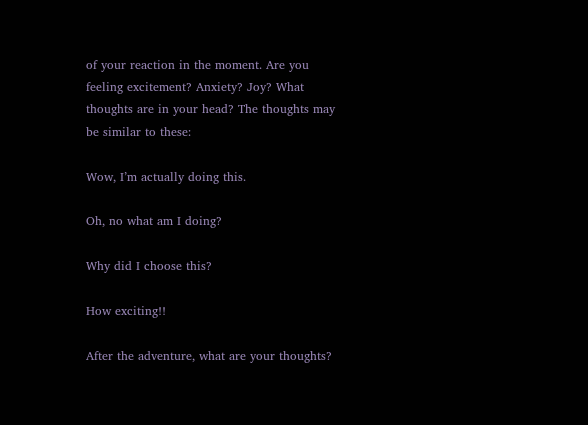of your reaction in the moment. Are you feeling excitement? Anxiety? Joy? What thoughts are in your head? The thoughts may be similar to these:

Wow, I’m actually doing this.

Oh, no what am I doing?

Why did I choose this?

How exciting!!

After the adventure, what are your thoughts?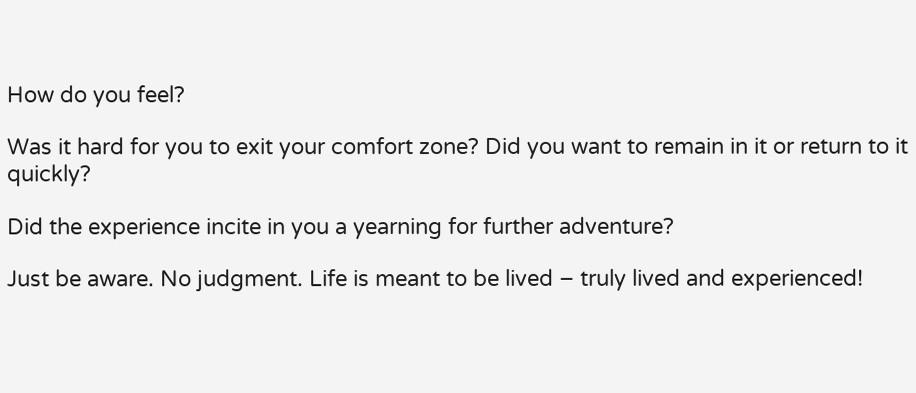How do you feel?

Was it hard for you to exit your comfort zone? Did you want to remain in it or return to it quickly?

Did the experience incite in you a yearning for further adventure?

Just be aware. No judgment. Life is meant to be lived – truly lived and experienced!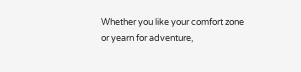Whether you like your comfort zone or yearn for adventure,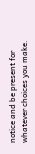notice and be present for whatever choices you make.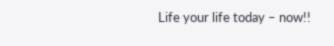Life your life today – now!!